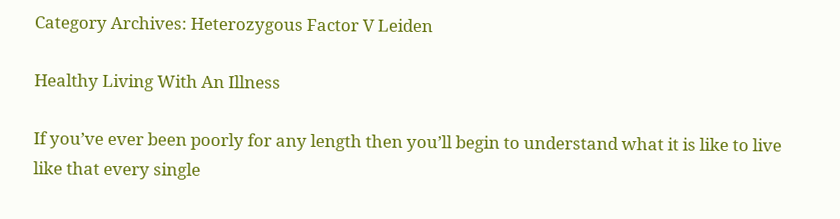Category Archives: Heterozygous Factor V Leiden

Healthy Living With An Illness

If you’ve ever been poorly for any length then you’ll begin to understand what it is like to live like that every single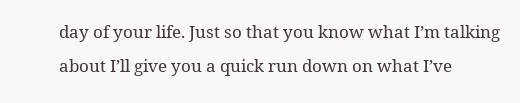day of your life. Just so that you know what I’m talking about I’ll give you a quick run down on what I’ve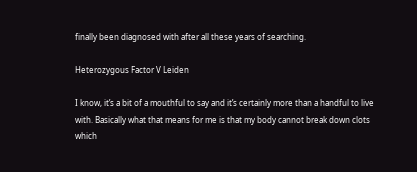finally been diagnosed with after all these years of searching.

Heterozygous Factor V Leiden

I know, it’s a bit of a mouthful to say and it’s certainly more than a handful to live with. Basically what that means for me is that my body cannot break down clots which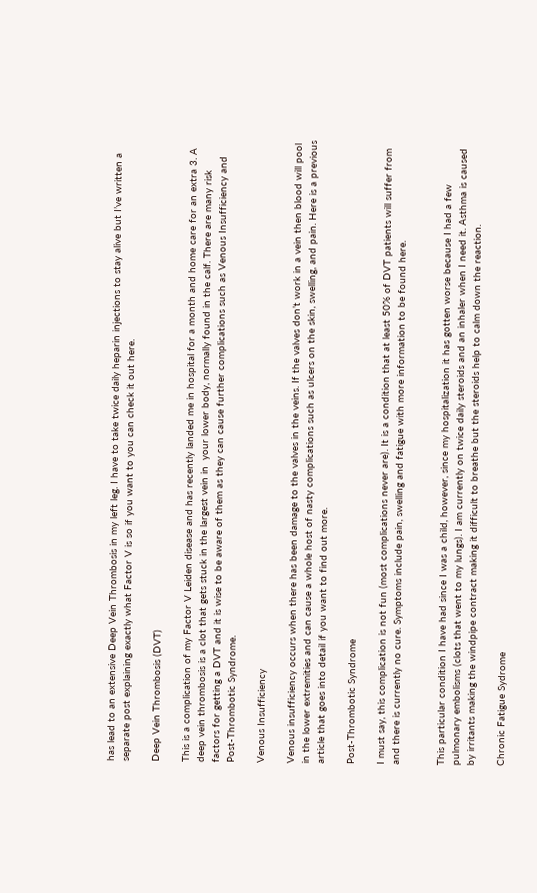has lead to an extensive Deep Vein Thrombosis in my left leg. I have to take twice daily heparin injections to stay alive but I’ve written a separate post explaining exactly what Factor V is so if you want to you can check it out here.

Deep Vein Thrombosis (DVT)

This is a complication of my Factor V Leiden disease and has recently landed me in hospital for a month and home care for an extra 3. A deep vein thrombosis is a clot that gets stuck in the largest vein in  your lower body, normally found in the calf. There are many risk factors for getting a DVT and it is wise to be aware of them as they can cause further complications such as Venous Insufficiency and Post-Thrombotic Syndrome.

Venous Insufficiency

Venous insufficiency occurs when there has been damage to the valves in the veins. If the valves don’t work in a vein then blood will pool in the lower extremities and can cause a whole host of nasty complications such as ulcers on the skin, swelling, and pain. Here is a previous article that goes into detail if you want to find out more.

Post-Thrombotic Syndrome

I must say, this complication is not fun (most complications never are). It is a condition that at least 50% of DVT patients will suffer from and there is currently no cure. Symptoms include pain, swelling and fatigue with more information to be found here.


This particular condition I have had since I was a child, however, since my hospitalization it has gotten worse because I had a few pulmonary embolisms (clots that went to my lungs). I am currently on twice daily steroids and an inhaler when I need it. Asthma is caused by irritants making the windpipe contract making it difficult to breathe but the steroids help to calm down the reaction.

Chronic Fatigue Sydrome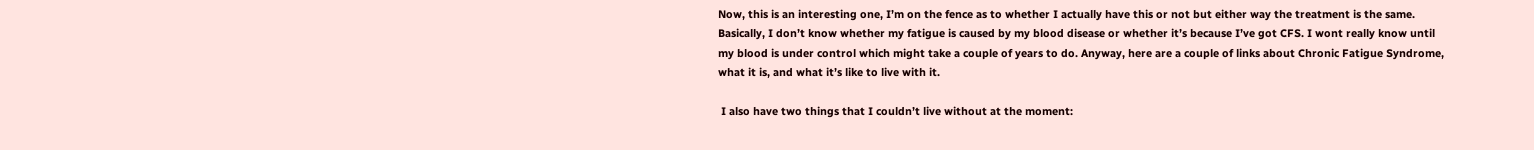Now, this is an interesting one, I’m on the fence as to whether I actually have this or not but either way the treatment is the same. Basically, I don’t know whether my fatigue is caused by my blood disease or whether it’s because I’ve got CFS. I wont really know until my blood is under control which might take a couple of years to do. Anyway, here are a couple of links about Chronic Fatigue Syndrome, what it is, and what it’s like to live with it.

 I also have two things that I couldn’t live without at the moment: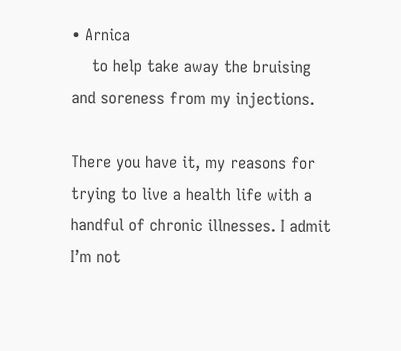• Arnica
    to help take away the bruising and soreness from my injections.

There you have it, my reasons for trying to live a health life with a handful of chronic illnesses. I admit I’m not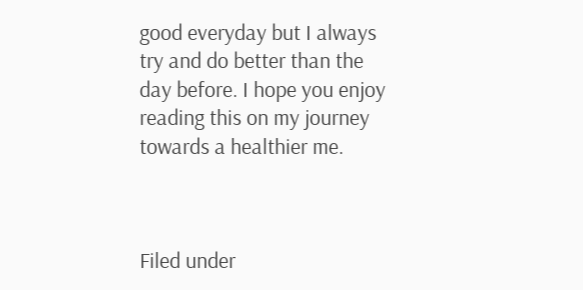good everyday but I always try and do better than the day before. I hope you enjoy reading this on my journey towards a healthier me.



Filed under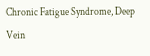Chronic Fatigue Syndrome, Deep Vein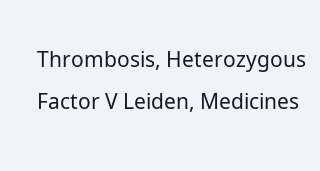Thrombosis, Heterozygous Factor V Leiden, Medicines